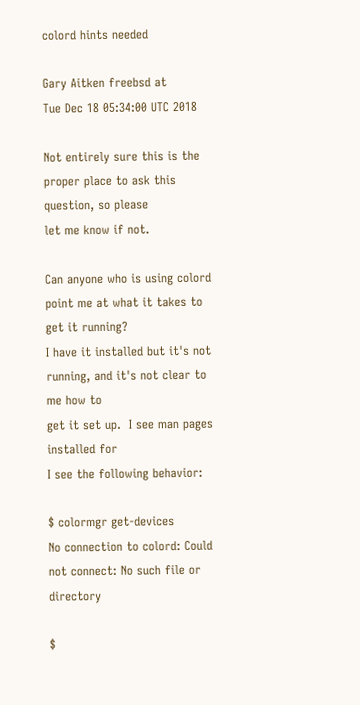colord hints needed

Gary Aitken freebsd at
Tue Dec 18 05:34:00 UTC 2018

Not entirely sure this is the proper place to ask this question, so please
let me know if not.

Can anyone who is using colord point me at what it takes to get it running?
I have it installed but it's not running, and it's not clear to me how to
get it set up.  I see man pages installed for
I see the following behavior:

$ colormgr get-devices
No connection to colord: Could not connect: No such file or directory

$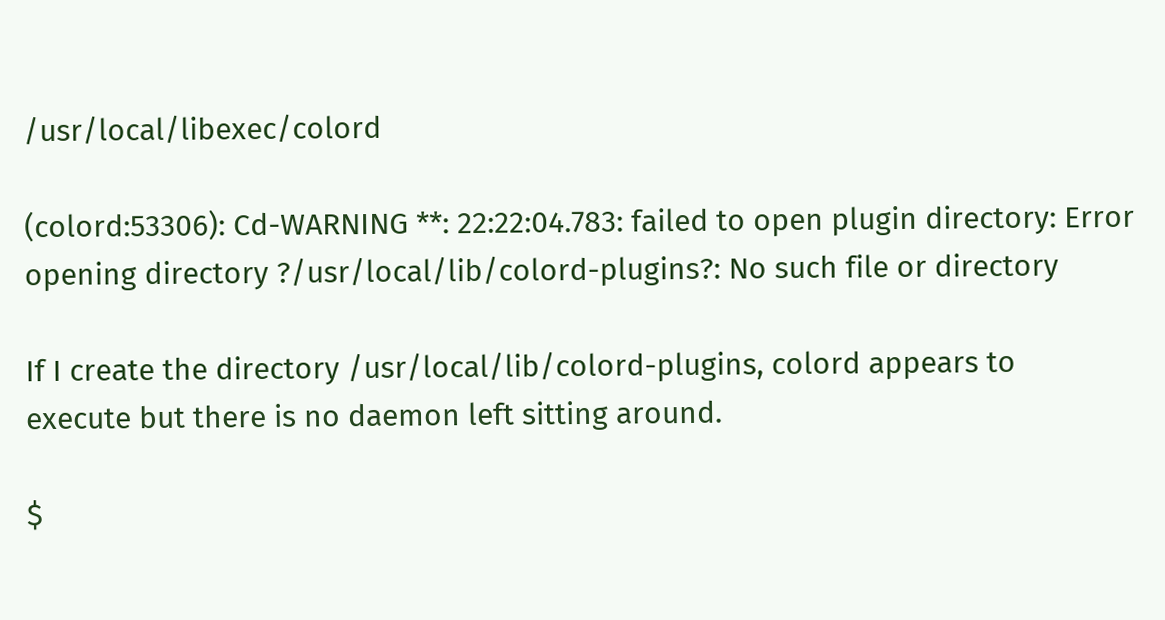/usr/local/libexec/colord

(colord:53306): Cd-WARNING **: 22:22:04.783: failed to open plugin directory: Error opening directory ?/usr/local/lib/colord-plugins?: No such file or directory

If I create the directory /usr/local/lib/colord-plugins, colord appears to
execute but there is no daemon left sitting around.

$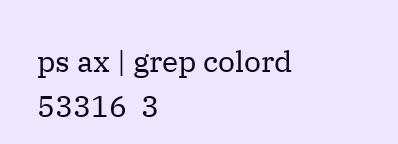ps ax | grep colord
53316  3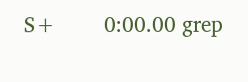S+        0:00.00 grep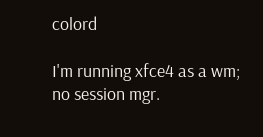colord

I'm running xfce4 as a wm; no session mgr.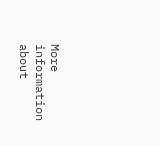More information about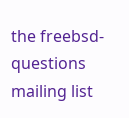the freebsd-questions mailing list